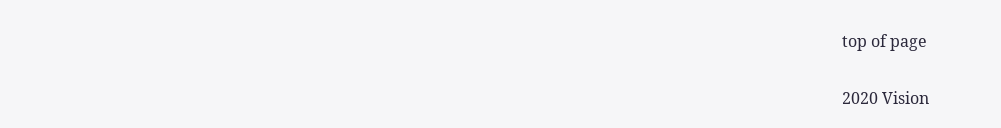top of page

2020 Vision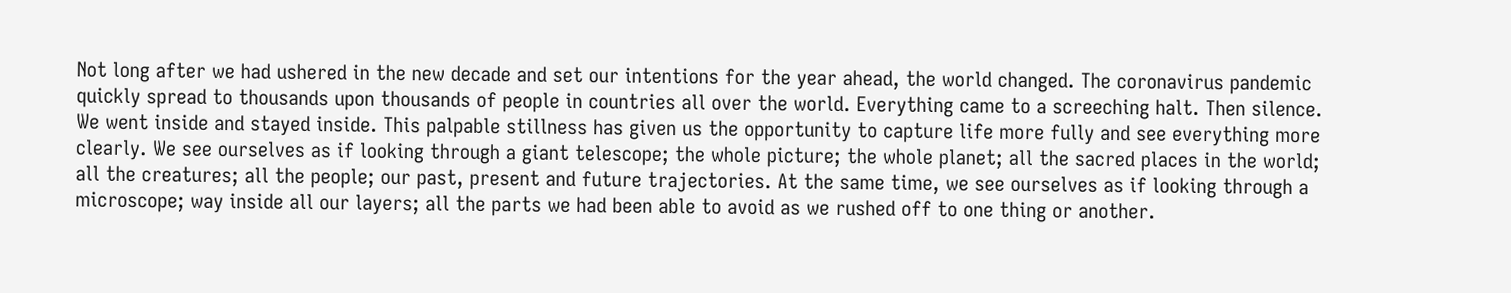Not long after we had ushered in the new decade and set our intentions for the year ahead, the world changed. The coronavirus pandemic quickly spread to thousands upon thousands of people in countries all over the world. Everything came to a screeching halt. Then silence. We went inside and stayed inside. This palpable stillness has given us the opportunity to capture life more fully and see everything more clearly. We see ourselves as if looking through a giant telescope; the whole picture; the whole planet; all the sacred places in the world; all the creatures; all the people; our past, present and future trajectories. At the same time, we see ourselves as if looking through a microscope; way inside all our layers; all the parts we had been able to avoid as we rushed off to one thing or another.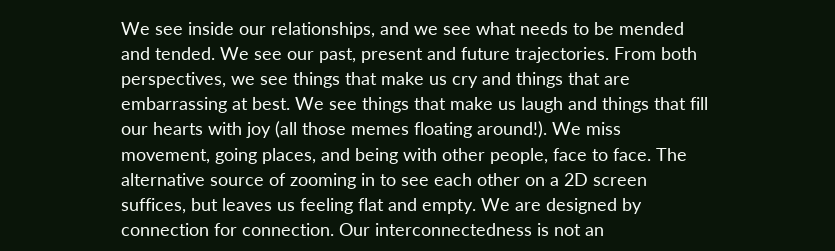We see inside our relationships, and we see what needs to be mended and tended. We see our past, present and future trajectories. From both perspectives, we see things that make us cry and things that are embarrassing at best. We see things that make us laugh and things that fill our hearts with joy (all those memes floating around!). We miss movement, going places, and being with other people, face to face. The alternative source of zooming in to see each other on a 2D screen suffices, but leaves us feeling flat and empty. We are designed by connection for connection. Our interconnectedness is not an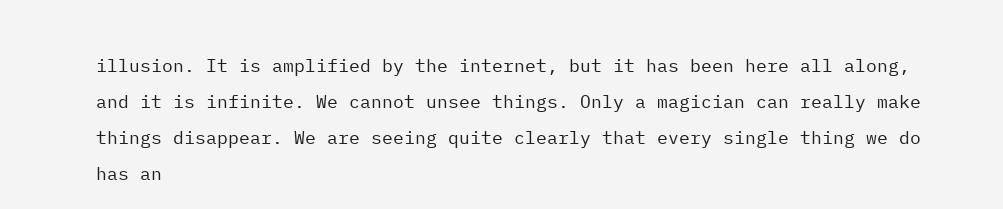illusion. It is amplified by the internet, but it has been here all along, and it is infinite. We cannot unsee things. Only a magician can really make things disappear. We are seeing quite clearly that every single thing we do has an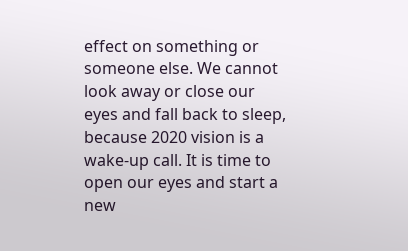effect on something or someone else. We cannot look away or close our eyes and fall back to sleep, because 2020 vision is a wake-up call. It is time to open our eyes and start a new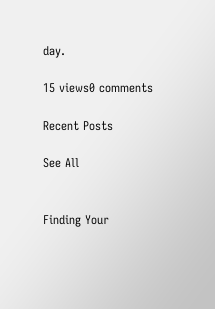day.

15 views0 comments

Recent Posts

See All


Finding Your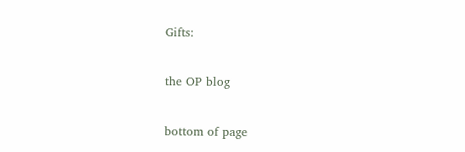Gifts:

the OP blog

bottom of page